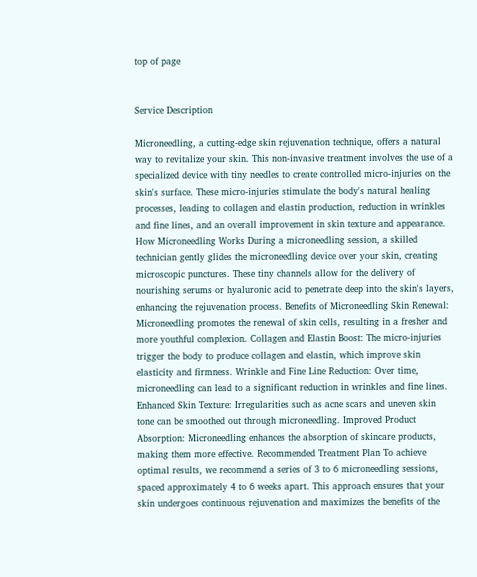top of page


Service Description

Microneedling, a cutting-edge skin rejuvenation technique, offers a natural way to revitalize your skin. This non-invasive treatment involves the use of a specialized device with tiny needles to create controlled micro-injuries on the skin's surface. These micro-injuries stimulate the body's natural healing processes, leading to collagen and elastin production, reduction in wrinkles and fine lines, and an overall improvement in skin texture and appearance. How Microneedling Works During a microneedling session, a skilled technician gently glides the microneedling device over your skin, creating microscopic punctures. These tiny channels allow for the delivery of nourishing serums or hyaluronic acid to penetrate deep into the skin's layers, enhancing the rejuvenation process. Benefits of Microneedling Skin Renewal: Microneedling promotes the renewal of skin cells, resulting in a fresher and more youthful complexion. Collagen and Elastin Boost: The micro-injuries trigger the body to produce collagen and elastin, which improve skin elasticity and firmness. Wrinkle and Fine Line Reduction: Over time, microneedling can lead to a significant reduction in wrinkles and fine lines. Enhanced Skin Texture: Irregularities such as acne scars and uneven skin tone can be smoothed out through microneedling. Improved Product Absorption: Microneedling enhances the absorption of skincare products, making them more effective. Recommended Treatment Plan To achieve optimal results, we recommend a series of 3 to 6 microneedling sessions, spaced approximately 4 to 6 weeks apart. This approach ensures that your skin undergoes continuous rejuvenation and maximizes the benefits of the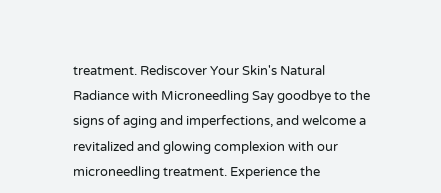treatment. Rediscover Your Skin's Natural Radiance with Microneedling Say goodbye to the signs of aging and imperfections, and welcome a revitalized and glowing complexion with our microneedling treatment. Experience the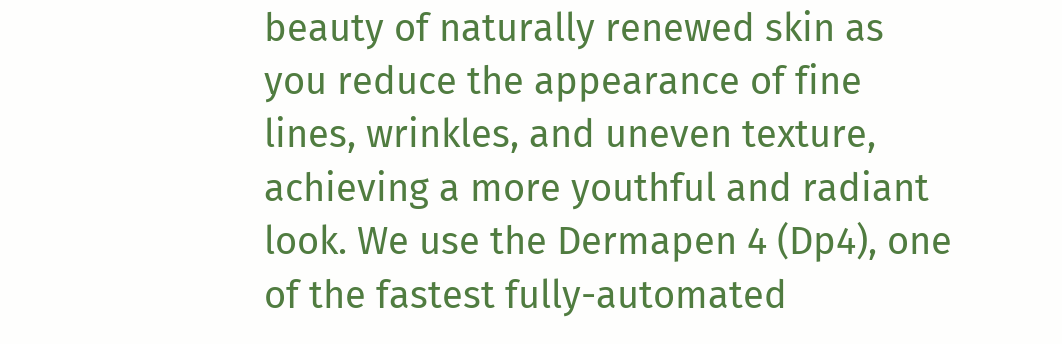beauty of naturally renewed skin as you reduce the appearance of fine lines, wrinkles, and uneven texture, achieving a more youthful and radiant look. We use the Dermapen 4 (Dp4), one of the fastest fully-automated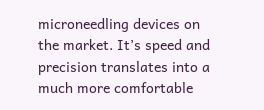microneedling devices on the market. It’s speed and precision translates into a much more comfortable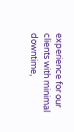experience for our clients with minimal downtime,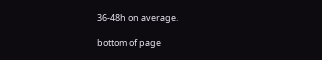36-48h on average.

bottom of page